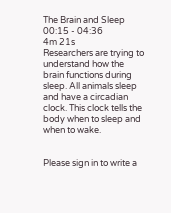The Brain and Sleep
00:15 - 04:36
4m 21s
Researchers are trying to understand how the brain functions during sleep. All animals sleep and have a circadian clock. This clock tells the body when to sleep and when to wake.


Please sign in to write a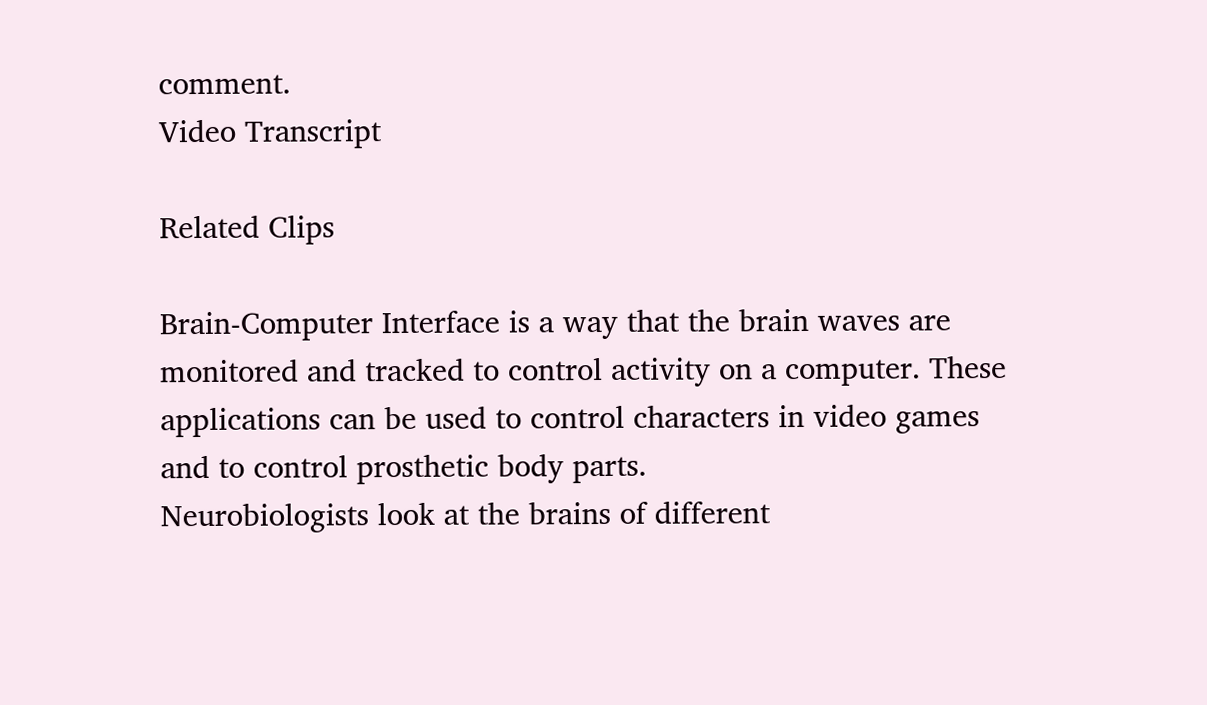comment.
Video Transcript

Related Clips

Brain-Computer Interface is a way that the brain waves are monitored and tracked to control activity on a computer. These applications can be used to control characters in video games and to control prosthetic body parts.
Neurobiologists look at the brains of different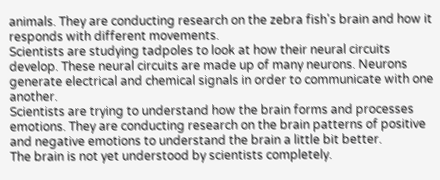animals. They are conducting research on the zebra fish's brain and how it responds with different movements.
Scientists are studying tadpoles to look at how their neural circuits develop. These neural circuits are made up of many neurons. Neurons generate electrical and chemical signals in order to communicate with one another.
Scientists are trying to understand how the brain forms and processes emotions. They are conducting research on the brain patterns of positive and negative emotions to understand the brain a little bit better.
The brain is not yet understood by scientists completely.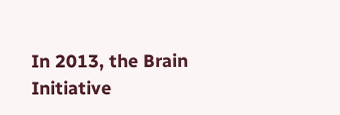In 2013, the Brain Initiative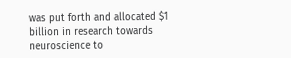was put forth and allocated $1 billion in research towards neuroscience to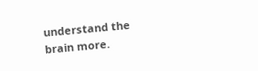understand the brain more.